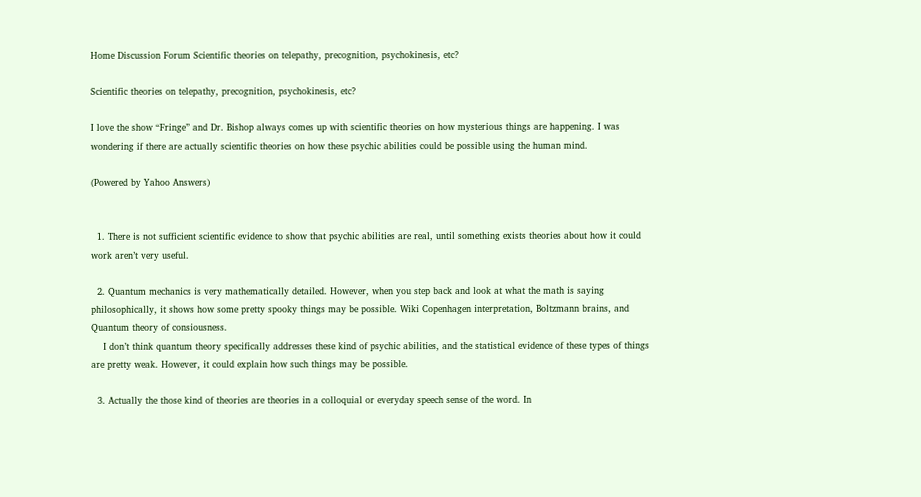Home Discussion Forum Scientific theories on telepathy, precognition, psychokinesis, etc?

Scientific theories on telepathy, precognition, psychokinesis, etc?

I love the show “Fringe” and Dr. Bishop always comes up with scientific theories on how mysterious things are happening. I was wondering if there are actually scientific theories on how these psychic abilities could be possible using the human mind.

(Powered by Yahoo Answers)


  1. There is not sufficient scientific evidence to show that psychic abilities are real, until something exists theories about how it could work aren’t very useful.

  2. Quantum mechanics is very mathematically detailed. However, when you step back and look at what the math is saying philosophically, it shows how some pretty spooky things may be possible. Wiki Copenhagen interpretation, Boltzmann brains, and Quantum theory of consiousness.
    I don’t think quantum theory specifically addresses these kind of psychic abilities, and the statistical evidence of these types of things are pretty weak. However, it could explain how such things may be possible.

  3. Actually the those kind of theories are theories in a colloquial or everyday speech sense of the word. In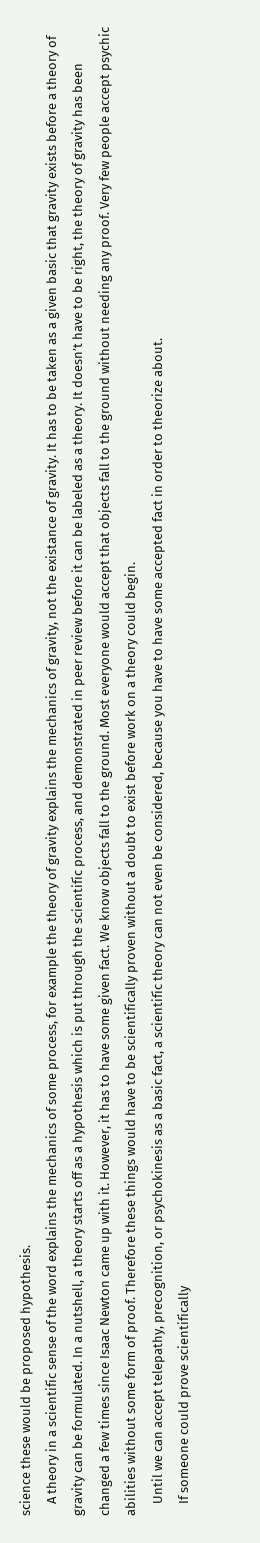science these would be proposed hypothesis.
    A theory in a scientific sense of the word explains the mechanics of some process, for example the theory of gravity explains the mechanics of gravity, not the existance of gravity. It has to be taken as a given basic that gravity exists before a theory of gravity can be formulated. In a nutshell, a theory starts off as a hypothesis which is put through the scientific process, and demonstrated in peer review before it can be labeled as a theory. It doesn’t have to be right, the theory of gravity has been changed a few times since Isaac Newton came up with it. However, it has to have some given fact. We know objects fall to the ground. Most everyone would accept that objects fall to the ground without needing any proof. Very few people accept psychic abilities without some form of proof. Therefore these things would have to be scientifically proven without a doubt to exist before work on a theory could begin.
    Until we can accept telepathy, precognition, or psychokinesis as a basic fact, a scientific theory can not even be considered, because you have to have some accepted fact in order to theorize about.
    If someone could prove scientifically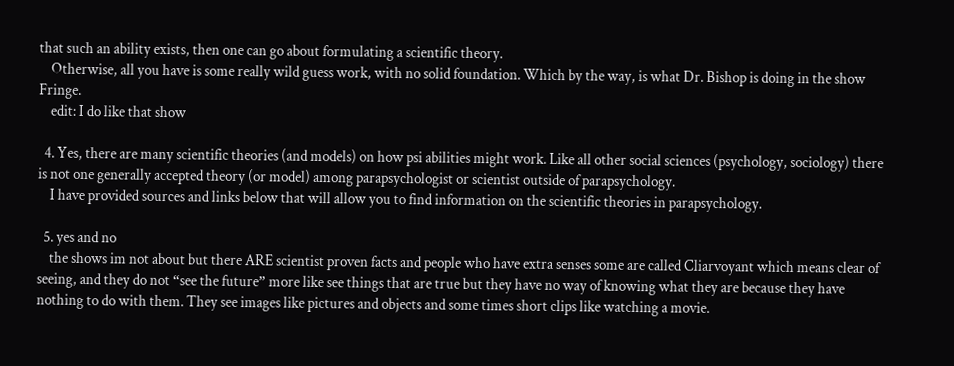that such an ability exists, then one can go about formulating a scientific theory.
    Otherwise, all you have is some really wild guess work, with no solid foundation. Which by the way, is what Dr. Bishop is doing in the show Fringe.
    edit: I do like that show

  4. Yes, there are many scientific theories (and models) on how psi abilities might work. Like all other social sciences (psychology, sociology) there is not one generally accepted theory (or model) among parapsychologist or scientist outside of parapsychology.
    I have provided sources and links below that will allow you to find information on the scientific theories in parapsychology.

  5. yes and no
    the shows im not about but there ARE scientist proven facts and people who have extra senses some are called Cliarvoyant which means clear of seeing, and they do not “see the future” more like see things that are true but they have no way of knowing what they are because they have nothing to do with them. They see images like pictures and objects and some times short clips like watching a movie.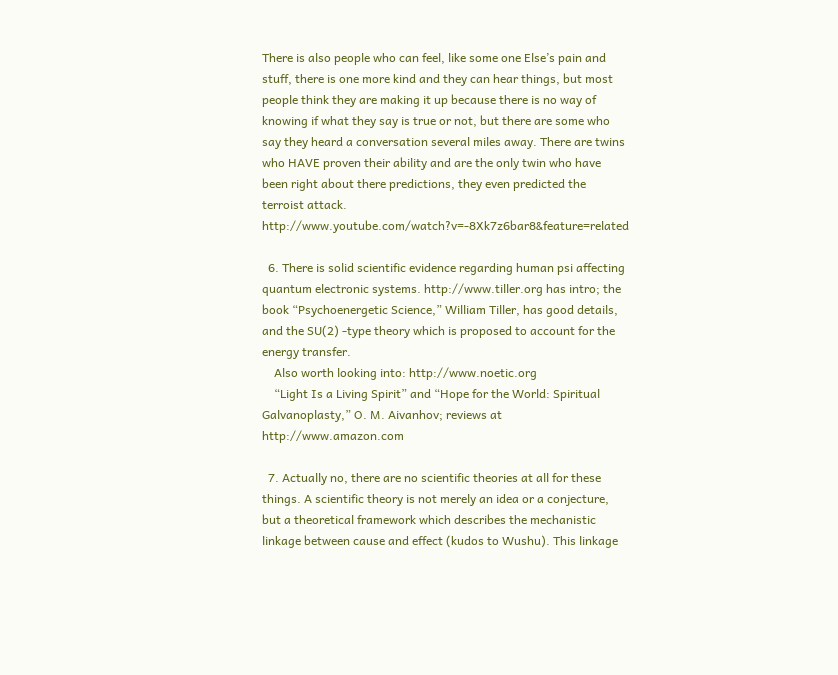There is also people who can feel, like some one Else’s pain and stuff, there is one more kind and they can hear things, but most people think they are making it up because there is no way of knowing if what they say is true or not, but there are some who say they heard a conversation several miles away. There are twins who HAVE proven their ability and are the only twin who have been right about there predictions, they even predicted the terroist attack. http://www.youtube.com/watch?v=-8Xk7z6bar8&feature=related

  6. There is solid scientific evidence regarding human psi affecting quantum electronic systems. http://www.tiller.org has intro; the book “Psychoenergetic Science,” William Tiller, has good details, and the SU(2) -type theory which is proposed to account for the energy transfer.
    Also worth looking into: http://www.noetic.org
    “Light Is a Living Spirit” and “Hope for the World: Spiritual Galvanoplasty,” O. M. Aivanhov; reviews at http://www.amazon.com

  7. Actually no, there are no scientific theories at all for these things. A scientific theory is not merely an idea or a conjecture, but a theoretical framework which describes the mechanistic linkage between cause and effect (kudos to Wushu). This linkage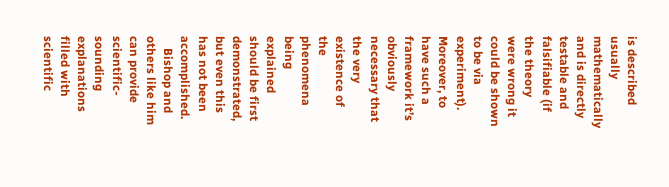is described usually mathematically and is directly testable and falsifiable (if the theory were wrong it could be shown to be via experiment). Moreover, to have such a framework it’s obviously necessary that the very existence of the phenomena being explained should be first demonstrated, but even this has not been accomplished.
    Bishop and others like him can provide scientific-sounding explanations filled with scientific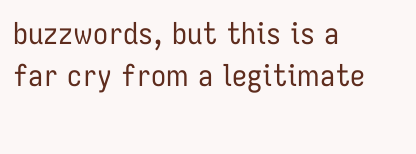buzzwords, but this is a far cry from a legitimate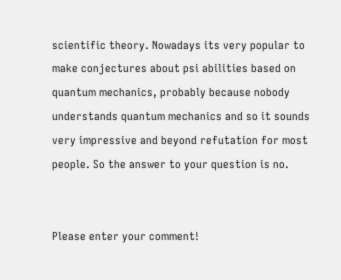scientific theory. Nowadays its very popular to make conjectures about psi abilities based on quantum mechanics, probably because nobody understands quantum mechanics and so it sounds very impressive and beyond refutation for most people. So the answer to your question is no.


Please enter your comment!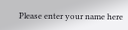Please enter your name here